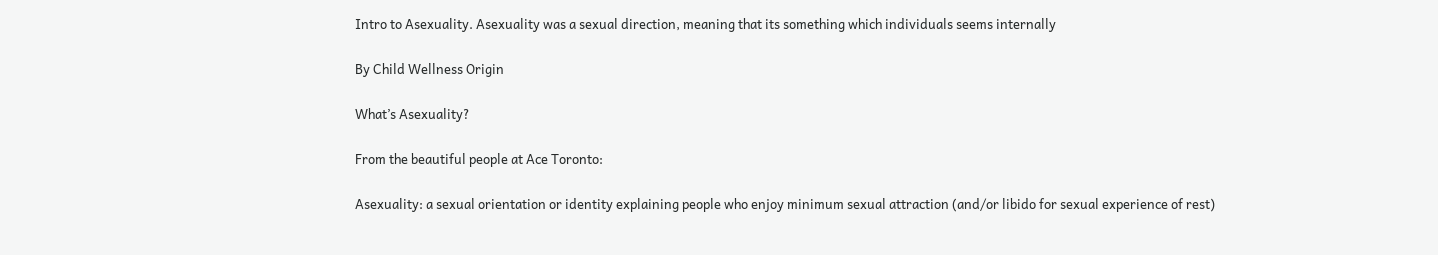Intro to Asexuality. Asexuality was a sexual direction, meaning that its something which individuals seems internally

By Child Wellness Origin

What’s Asexuality?

From the beautiful people at Ace Toronto:

Asexuality: a sexual orientation or identity explaining people who enjoy minimum sexual attraction (and/or libido for sexual experience of rest)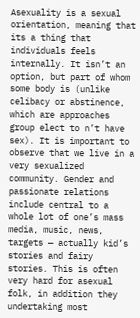Asexuality is a sexual orientation, meaning that its a thing that individuals feels internally. It isn’t an option, but part of whom some body is (unlike celibacy or abstinence, which are approaches group elect to n’t have sex). It is important to observe that we live in a very sexualized community. Gender and passionate relations include central to a whole lot of one’s mass media, music, news, targets — actually kid’s stories and fairy stories. This is often very hard for asexual folk, in addition they undertaking most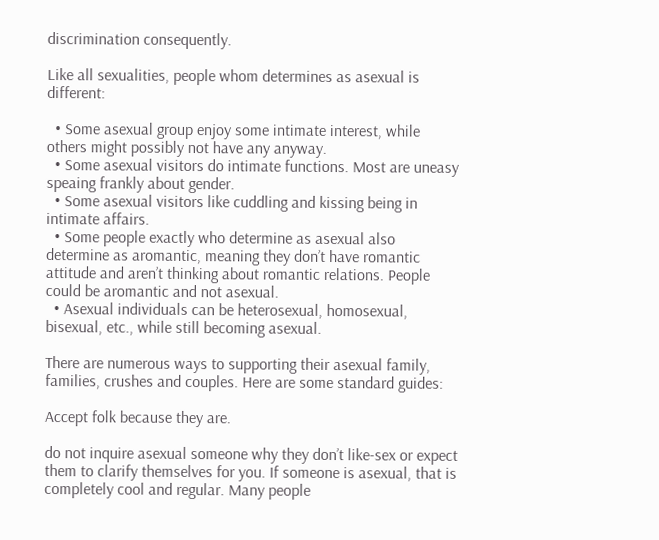discrimination consequently.

Like all sexualities, people whom determines as asexual is different:

  • Some asexual group enjoy some intimate interest, while others might possibly not have any anyway.
  • Some asexual visitors do intimate functions. Most are uneasy speaing frankly about gender.
  • Some asexual visitors like cuddling and kissing being in intimate affairs.
  • Some people exactly who determine as asexual also determine as aromantic, meaning they don’t have romantic attitude and aren’t thinking about romantic relations. People could be aromantic and not asexual.
  • Asexual individuals can be heterosexual, homosexual, bisexual, etc., while still becoming asexual.

There are numerous ways to supporting their asexual family, families, crushes and couples. Here are some standard guides:

Accept folk because they are.

do not inquire asexual someone why they don’t like-sex or expect them to clarify themselves for you. If someone is asexual, that is completely cool and regular. Many people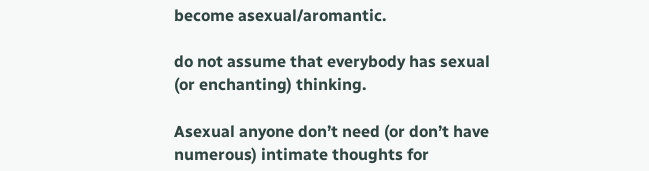become asexual/aromantic.

do not assume that everybody has sexual (or enchanting) thinking.

Asexual anyone don’t need (or don’t have numerous) intimate thoughts for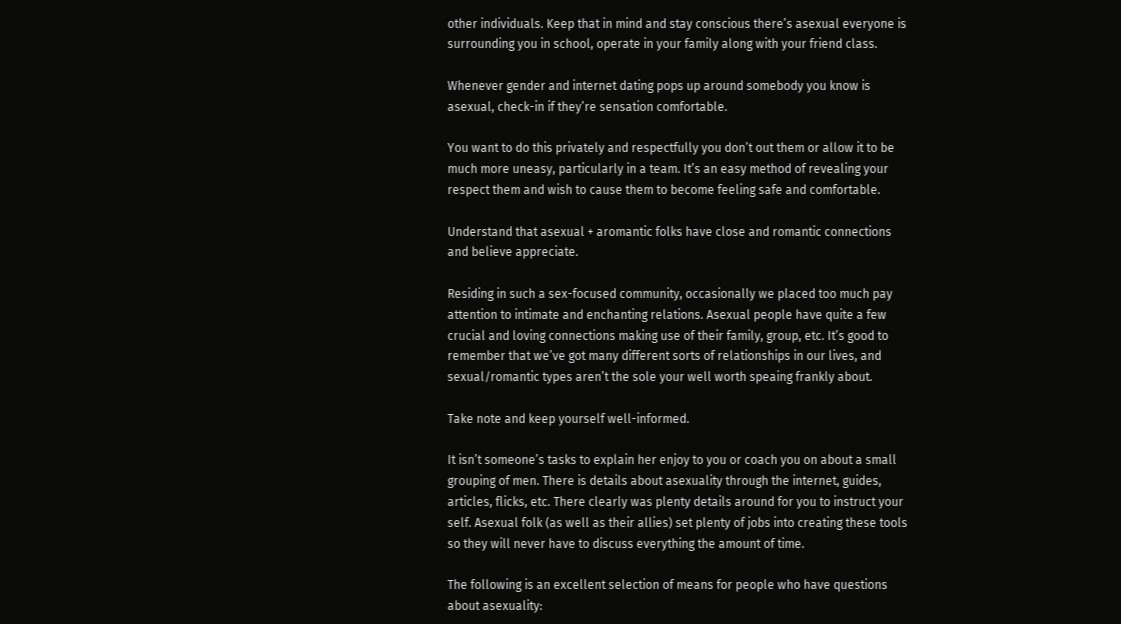other individuals. Keep that in mind and stay conscious there’s asexual everyone is surrounding you in school, operate in your family along with your friend class.

Whenever gender and internet dating pops up around somebody you know is asexual, check-in if they’re sensation comfortable.

You want to do this privately and respectfully you don’t out them or allow it to be much more uneasy, particularly in a team. It’s an easy method of revealing your respect them and wish to cause them to become feeling safe and comfortable.

Understand that asexual + aromantic folks have close and romantic connections and believe appreciate.

Residing in such a sex-focused community, occasionally we placed too much pay attention to intimate and enchanting relations. Asexual people have quite a few crucial and loving connections making use of their family, group, etc. It’s good to remember that we’ve got many different sorts of relationships in our lives, and sexual/romantic types aren’t the sole your well worth speaing frankly about.

Take note and keep yourself well-informed.

It isn’t someone’s tasks to explain her enjoy to you or coach you on about a small grouping of men. There is details about asexuality through the internet, guides, articles, flicks, etc. There clearly was plenty details around for you to instruct your self. Asexual folk (as well as their allies) set plenty of jobs into creating these tools so they will never have to discuss everything the amount of time.

The following is an excellent selection of means for people who have questions about asexuality: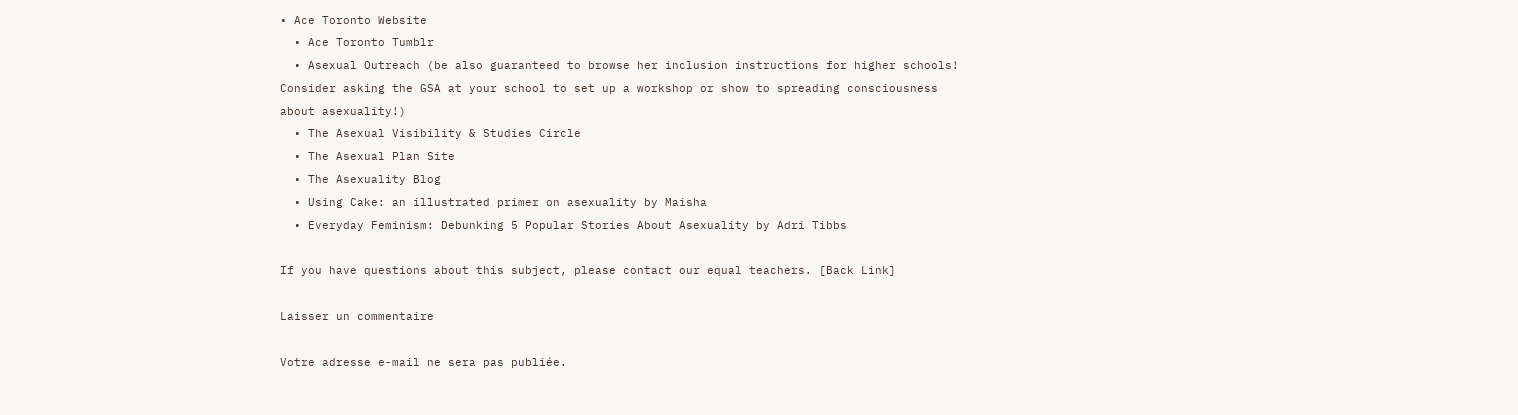• Ace Toronto Website
  • Ace Toronto Tumblr
  • Asexual Outreach (be also guaranteed to browse her inclusion instructions for higher schools! Consider asking the GSA at your school to set up a workshop or show to spreading consciousness about asexuality!)
  • The Asexual Visibility & Studies Circle
  • The Asexual Plan Site
  • The Asexuality Blog
  • Using Cake: an illustrated primer on asexuality by Maisha
  • Everyday Feminism: Debunking 5 Popular Stories About Asexuality by Adri Tibbs

If you have questions about this subject, please contact our equal teachers. [Back Link]

Laisser un commentaire

Votre adresse e-mail ne sera pas publiée.